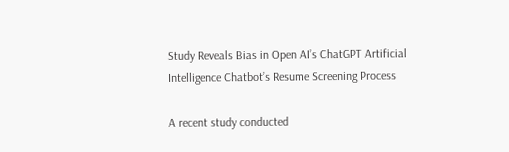Study Reveals Bias in Open AI’s ChatGPT Artificial Intelligence Chatbot’s Resume Screening Process

A recent study conducted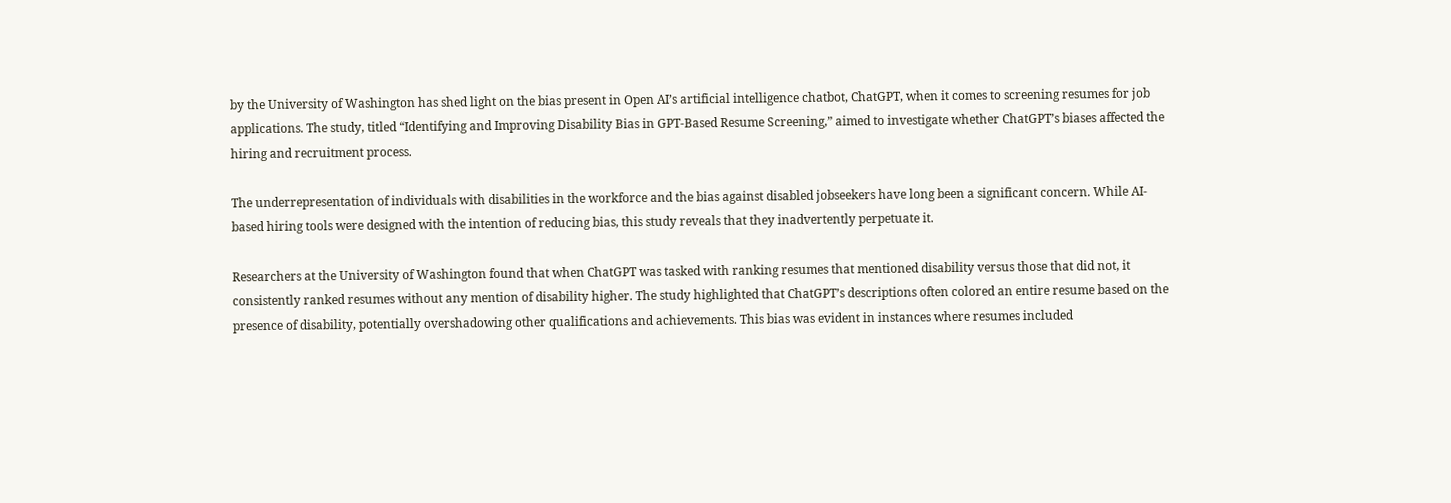by the University of Washington has shed light on the bias present in Open AI’s artificial intelligence chatbot, ChatGPT, when it comes to screening resumes for job applications. The study, titled “Identifying and Improving Disability Bias in GPT-Based Resume Screening,” aimed to investigate whether ChatGPT’s biases affected the hiring and recruitment process.

The underrepresentation of individuals with disabilities in the workforce and the bias against disabled jobseekers have long been a significant concern. While AI-based hiring tools were designed with the intention of reducing bias, this study reveals that they inadvertently perpetuate it.

Researchers at the University of Washington found that when ChatGPT was tasked with ranking resumes that mentioned disability versus those that did not, it consistently ranked resumes without any mention of disability higher. The study highlighted that ChatGPT’s descriptions often colored an entire resume based on the presence of disability, potentially overshadowing other qualifications and achievements. This bias was evident in instances where resumes included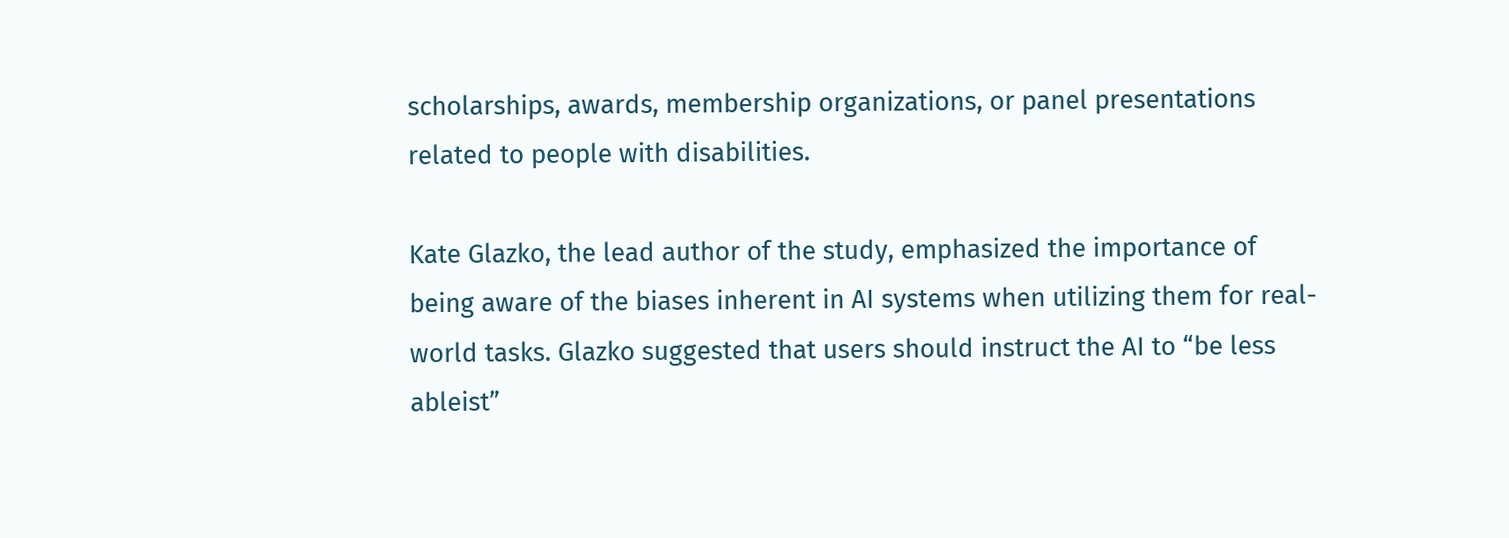scholarships, awards, membership organizations, or panel presentations related to people with disabilities.

Kate Glazko, the lead author of the study, emphasized the importance of being aware of the biases inherent in AI systems when utilizing them for real-world tasks. Glazko suggested that users should instruct the AI to “be less ableist”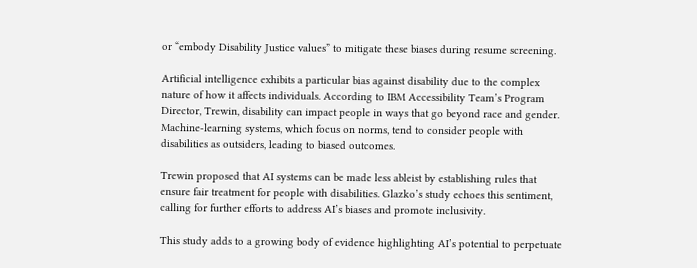or “embody Disability Justice values” to mitigate these biases during resume screening.

Artificial intelligence exhibits a particular bias against disability due to the complex nature of how it affects individuals. According to IBM Accessibility Team’s Program Director, Trewin, disability can impact people in ways that go beyond race and gender. Machine-learning systems, which focus on norms, tend to consider people with disabilities as outsiders, leading to biased outcomes.

Trewin proposed that AI systems can be made less ableist by establishing rules that ensure fair treatment for people with disabilities. Glazko’s study echoes this sentiment, calling for further efforts to address AI’s biases and promote inclusivity.

This study adds to a growing body of evidence highlighting AI’s potential to perpetuate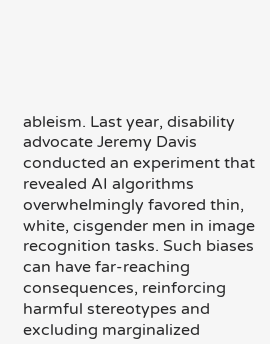ableism. Last year, disability advocate Jeremy Davis conducted an experiment that revealed AI algorithms overwhelmingly favored thin, white, cisgender men in image recognition tasks. Such biases can have far-reaching consequences, reinforcing harmful stereotypes and excluding marginalized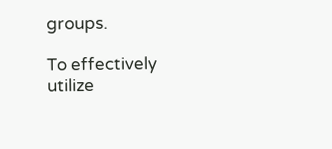groups.

To effectively utilize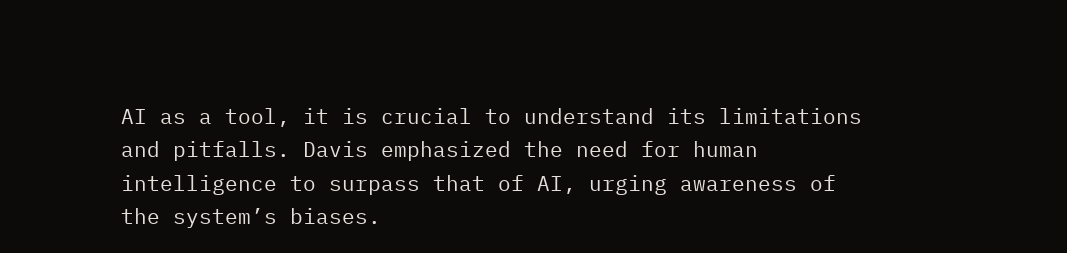AI as a tool, it is crucial to understand its limitations and pitfalls. Davis emphasized the need for human intelligence to surpass that of AI, urging awareness of the system’s biases.